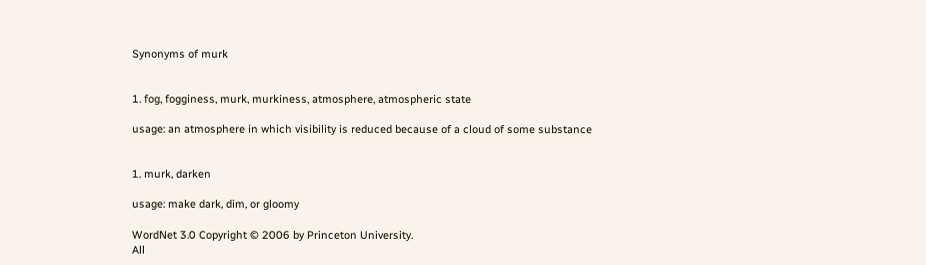Synonyms of murk


1. fog, fogginess, murk, murkiness, atmosphere, atmospheric state

usage: an atmosphere in which visibility is reduced because of a cloud of some substance


1. murk, darken

usage: make dark, dim, or gloomy

WordNet 3.0 Copyright © 2006 by Princeton University.
All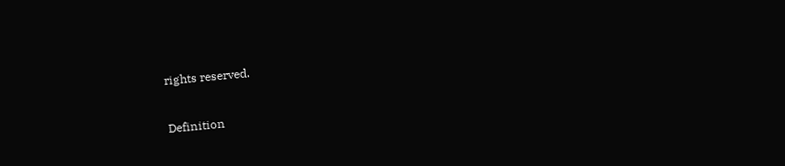rights reserved.

Definition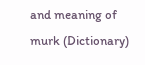and meaning of murk (Dictionary)